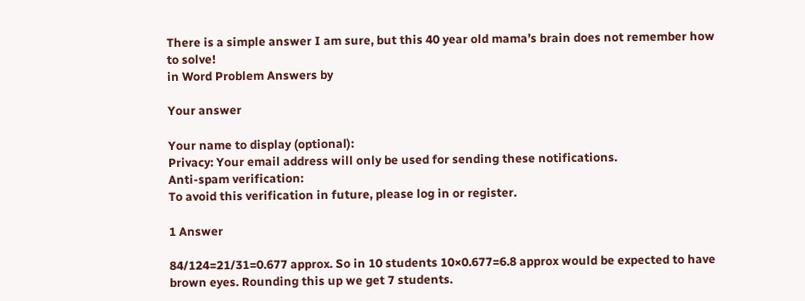There is a simple answer I am sure, but this 40 year old mama’s brain does not remember how to solve!
in Word Problem Answers by

Your answer

Your name to display (optional):
Privacy: Your email address will only be used for sending these notifications.
Anti-spam verification:
To avoid this verification in future, please log in or register.

1 Answer

84/124=21/31=0.677 approx. So in 10 students 10×0.677=6.8 approx would be expected to have brown eyes. Rounding this up we get 7 students.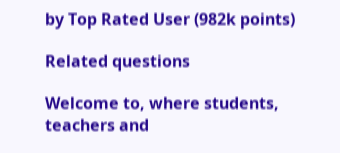by Top Rated User (982k points)

Related questions

Welcome to, where students, teachers and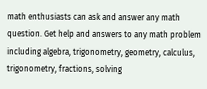math enthusiasts can ask and answer any math question. Get help and answers to any math problem including algebra, trigonometry, geometry, calculus, trigonometry, fractions, solving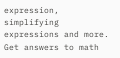expression, simplifying expressions and more. Get answers to math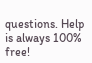questions. Help is always 100% free!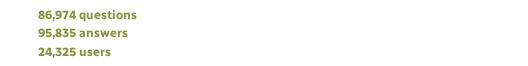86,974 questions
95,835 answers
24,325 users